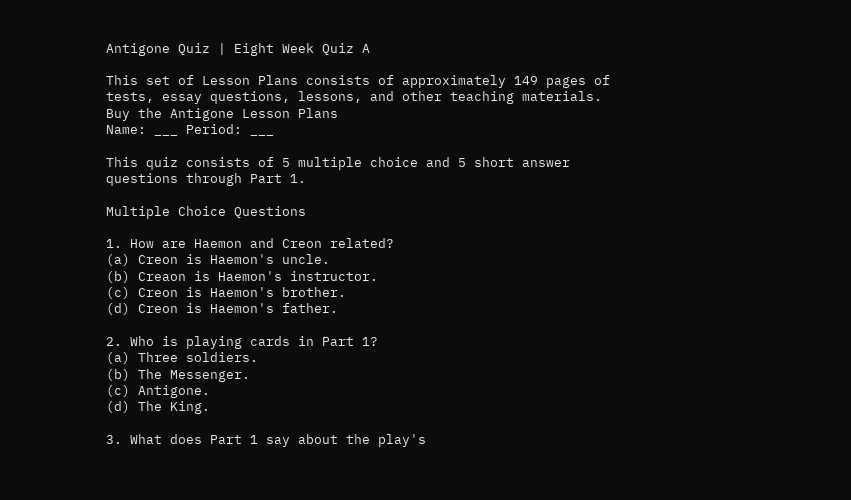Antigone Quiz | Eight Week Quiz A

This set of Lesson Plans consists of approximately 149 pages of tests, essay questions, lessons, and other teaching materials.
Buy the Antigone Lesson Plans
Name: ___ Period: ___

This quiz consists of 5 multiple choice and 5 short answer questions through Part 1.

Multiple Choice Questions

1. How are Haemon and Creon related?
(a) Creon is Haemon's uncle.
(b) Creaon is Haemon's instructor.
(c) Creon is Haemon's brother.
(d) Creon is Haemon's father.

2. Who is playing cards in Part 1?
(a) Three soldiers.
(b) The Messenger.
(c) Antigone.
(d) The King.

3. What does Part 1 say about the play's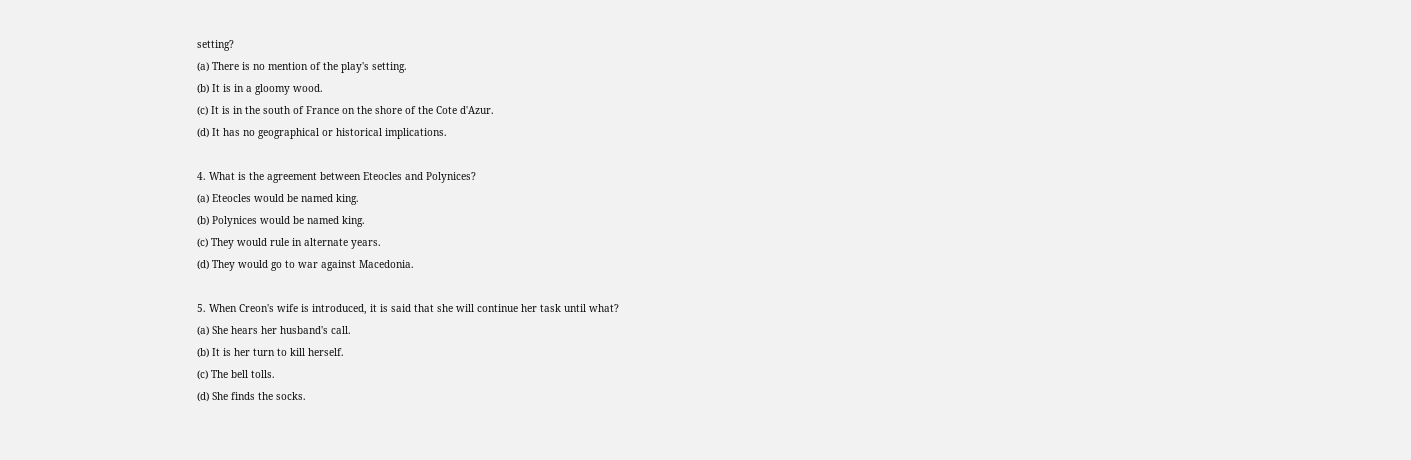setting?
(a) There is no mention of the play's setting.
(b) It is in a gloomy wood.
(c) It is in the south of France on the shore of the Cote d'Azur.
(d) It has no geographical or historical implications.

4. What is the agreement between Eteocles and Polynices?
(a) Eteocles would be named king.
(b) Polynices would be named king.
(c) They would rule in alternate years.
(d) They would go to war against Macedonia.

5. When Creon's wife is introduced, it is said that she will continue her task until what?
(a) She hears her husband's call.
(b) It is her turn to kill herself.
(c) The bell tolls.
(d) She finds the socks.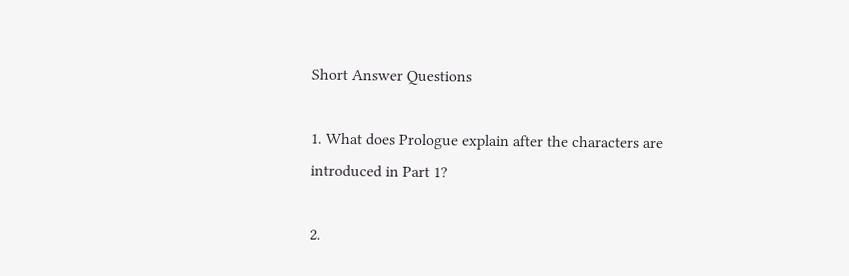Short Answer Questions

1. What does Prologue explain after the characters are introduced in Part 1?

2.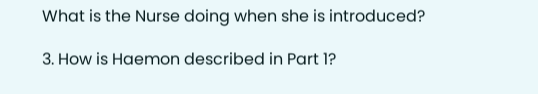What is the Nurse doing when she is introduced?

3. How is Haemon described in Part 1?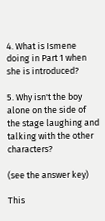4. What is Ismene doing in Part 1 when she is introduced?

5. Why isn't the boy alone on the side of the stage laughing and talking with the other characters?

(see the answer key)

This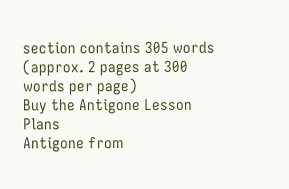section contains 305 words
(approx. 2 pages at 300 words per page)
Buy the Antigone Lesson Plans
Antigone from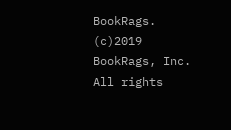BookRags. (c)2019 BookRags, Inc. All rights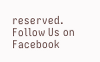reserved.
Follow Us on Facebook